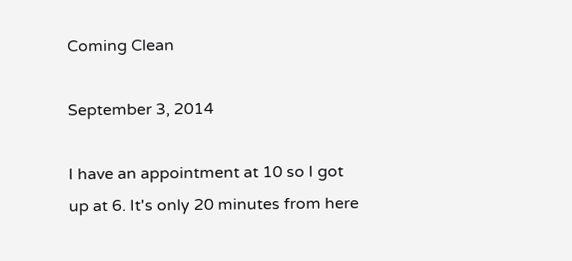Coming Clean

September 3, 2014

I have an appointment at 10 so I got up at 6. It's only 20 minutes from here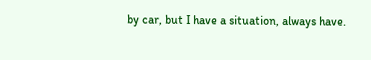by car, but I have a situation, always have.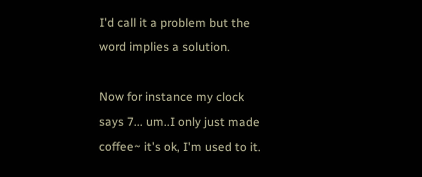I'd call it a problem but the word implies a solution.

Now for instance my clock says 7... um..I only just made coffee~ it's ok, I'm used to it.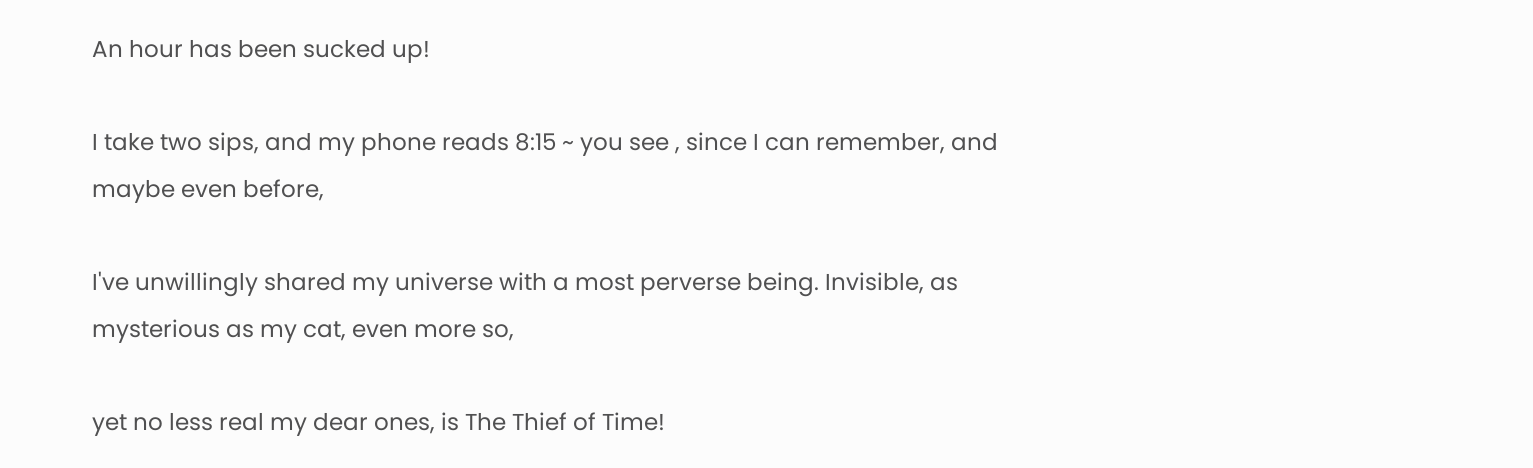An hour has been sucked up!

I take two sips, and my phone reads 8:15 ~ you see , since I can remember, and maybe even before,

I've unwillingly shared my universe with a most perverse being. Invisible, as mysterious as my cat, even more so,

yet no less real my dear ones, is The Thief of Time!